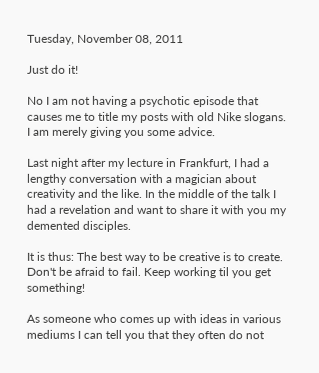Tuesday, November 08, 2011

Just do it!

No I am not having a psychotic episode that causes me to title my posts with old Nike slogans. I am merely giving you some advice.

Last night after my lecture in Frankfurt, I had a lengthy conversation with a magician about creativity and the like. In the middle of the talk I had a revelation and want to share it with you my demented disciples.

It is thus: The best way to be creative is to create. Don't be afraid to fail. Keep working til you get something!

As someone who comes up with ideas in various mediums I can tell you that they often do not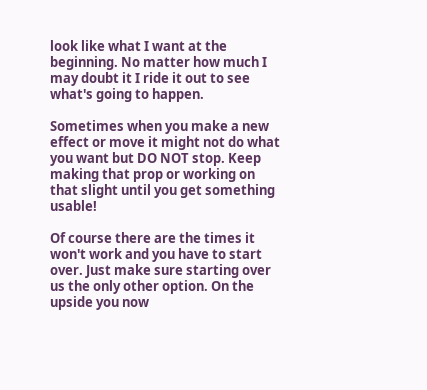look like what I want at the beginning. No matter how much I may doubt it I ride it out to see what's going to happen.

Sometimes when you make a new effect or move it might not do what you want but DO NOT stop. Keep making that prop or working on that slight until you get something usable!

Of course there are the times it won't work and you have to start over. Just make sure starting over us the only other option. On the upside you now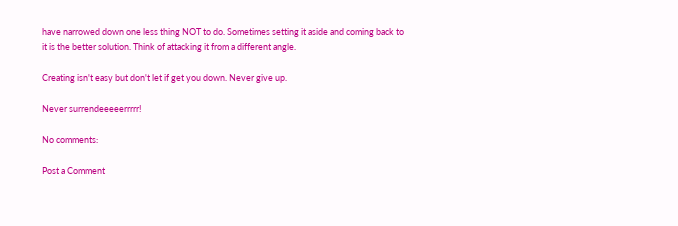have narrowed down one less thing NOT to do. Sometimes setting it aside and coming back to it is the better solution. Think of attacking it from a different angle.

Creating isn't easy but don't let if get you down. Never give up.

Never surrendeeeeerrrrr!

No comments:

Post a Comment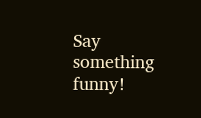Say something funny!